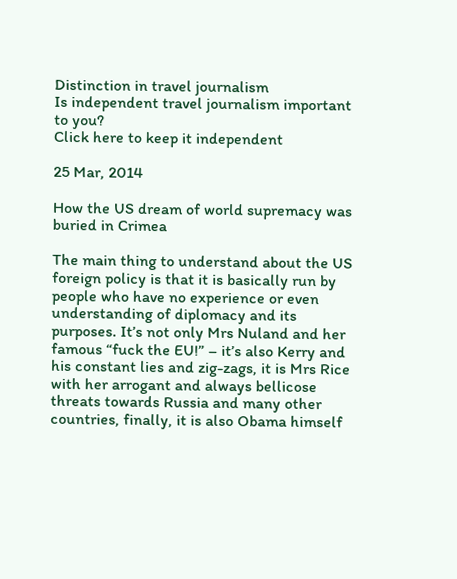Distinction in travel journalism
Is independent travel journalism important to you?
Click here to keep it independent

25 Mar, 2014

How the US dream of world supremacy was buried in Crimea

The main thing to understand about the US foreign policy is that it is basically run by people who have no experience or even understanding of diplomacy and its purposes. It’s not only Mrs Nuland and her famous “fuck the EU!” – it’s also Kerry and his constant lies and zig-zags, it is Mrs Rice with her arrogant and always bellicose threats towards Russia and many other countries, finally, it is also Obama himself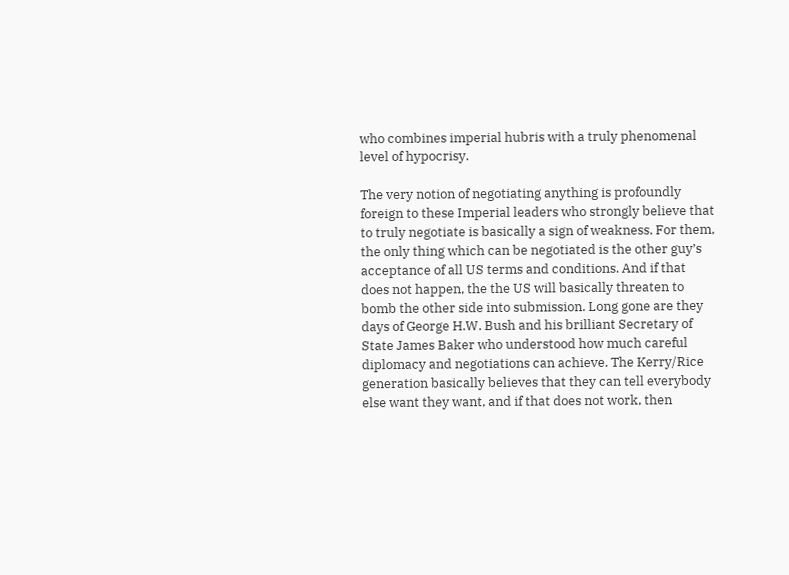who combines imperial hubris with a truly phenomenal level of hypocrisy.

The very notion of negotiating anything is profoundly foreign to these Imperial leaders who strongly believe that to truly negotiate is basically a sign of weakness. For them, the only thing which can be negotiated is the other guy’s acceptance of all US terms and conditions. And if that does not happen, the the US will basically threaten to bomb the other side into submission. Long gone are they days of George H.W. Bush and his brilliant Secretary of State James Baker who understood how much careful diplomacy and negotiations can achieve. The Kerry/Rice generation basically believes that they can tell everybody else want they want, and if that does not work, then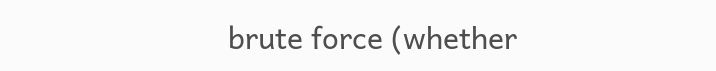brute force (whether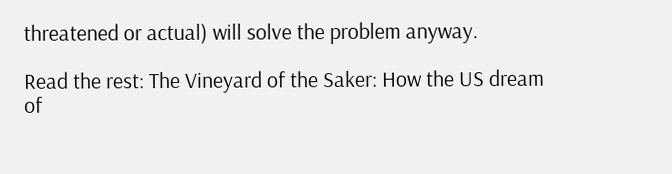threatened or actual) will solve the problem anyway.

Read the rest: The Vineyard of the Saker: How the US dream of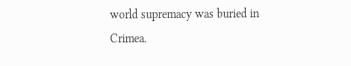world supremacy was buried in Crimea.